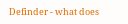Definder - what does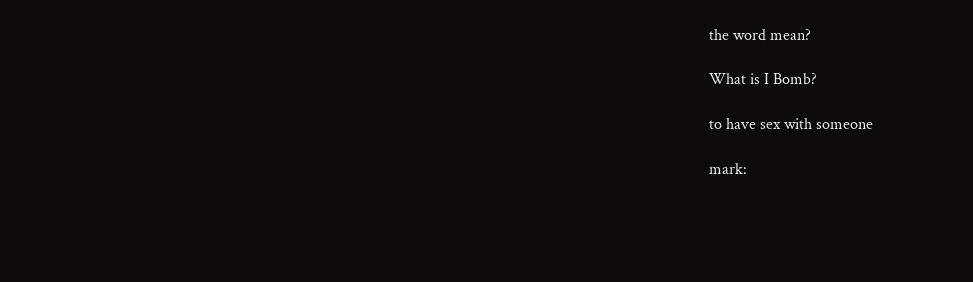the word mean?

What is I Bomb?

to have sex with someone

mark: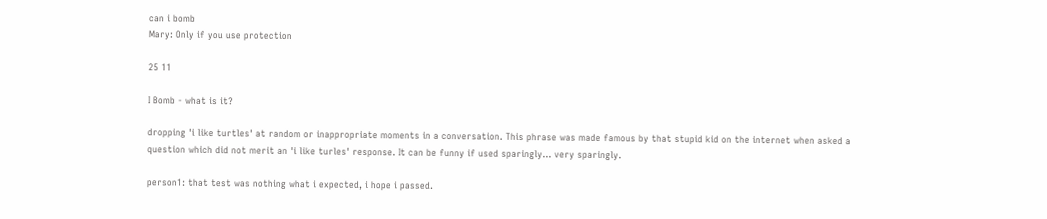can i bomb
Mary: Only if you use protection

25 11

I Bomb - what is it?

dropping 'i like turtles' at random or inappropriate moments in a conversation. This phrase was made famous by that stupid kid on the internet when asked a question which did not merit an 'i like turles' response. It can be funny if used sparingly... very sparingly.

person1: that test was nothing what i expected, i hope i passed.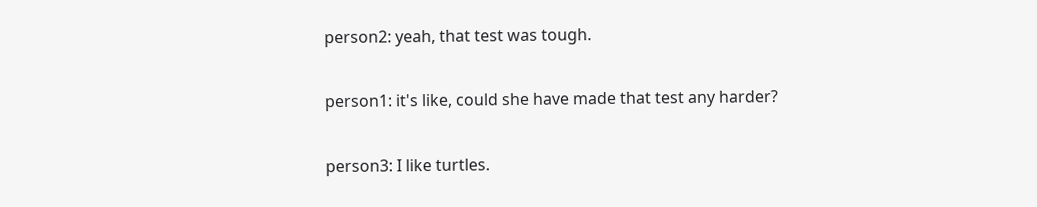person2: yeah, that test was tough.

person1: it's like, could she have made that test any harder?

person3: I like turtles.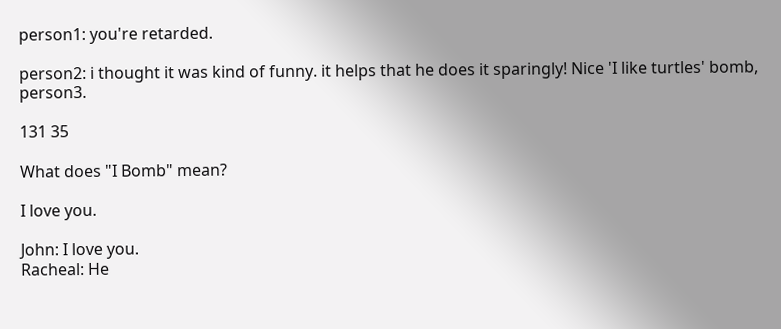person1: you're retarded.

person2: i thought it was kind of funny. it helps that he does it sparingly! Nice 'I like turtles' bomb, person3.

131 35

What does "I Bomb" mean?

I love you.

John: I love you.
Racheal: He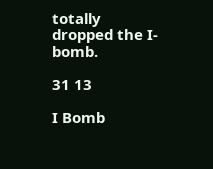totally dropped the I-bomb.

31 13

I Bomb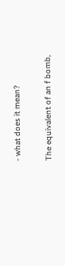- what does it mean?

The equivalent of an f bomb,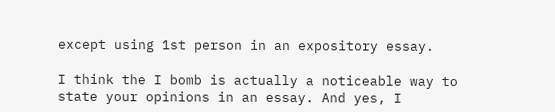except using 1st person in an expository essay.

I think the I bomb is actually a noticeable way to state your opinions in an essay. And yes, I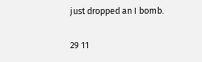just dropped an I bomb.

29 11